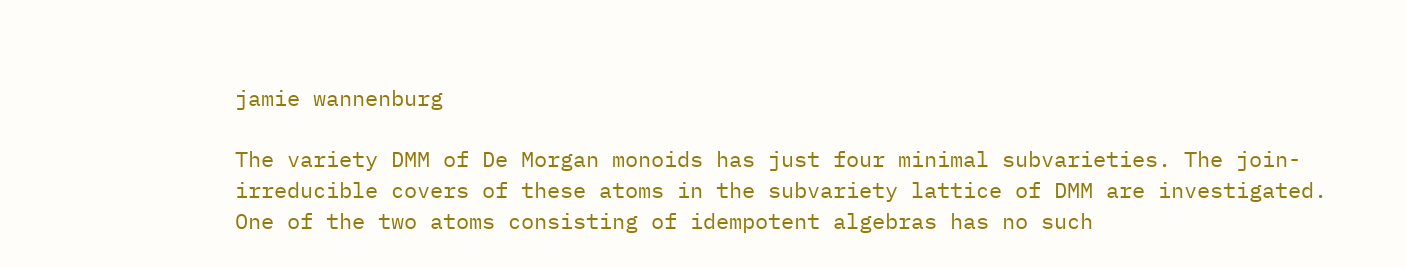jamie wannenburg

The variety DMM of De Morgan monoids has just four minimal subvarieties. The join-irreducible covers of these atoms in the subvariety lattice of DMM are investigated. One of the two atoms consisting of idempotent algebras has no such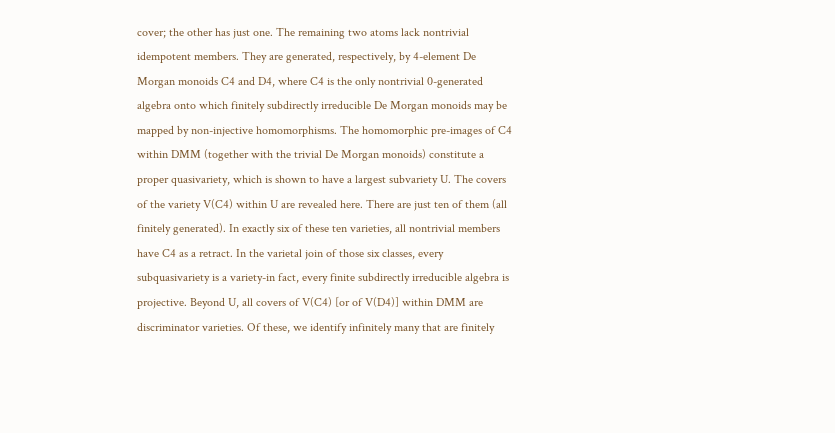cover; the other has just one. The remaining two atoms lack nontrivial idempotent members. They are generated, respectively, by 4-element De Morgan monoids C4 and D4, where C4 is the only nontrivial 0-generated algebra onto which finitely subdirectly irreducible De Morgan monoids may be mapped by non-injective homomorphisms. The homomorphic pre-images of C4 within DMM (together with the trivial De Morgan monoids) constitute a proper quasivariety, which is shown to have a largest subvariety U. The covers of the variety V(C4) within U are revealed here. There are just ten of them (all finitely generated). In exactly six of these ten varieties, all nontrivial members have C4 as a retract. In the varietal join of those six classes, every subquasivariety is a variety-in fact, every finite subdirectly irreducible algebra is projective. Beyond U, all covers of V(C4) [or of V(D4)] within DMM are discriminator varieties. Of these, we identify infinitely many that are finitely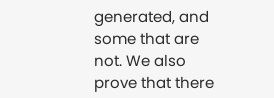generated, and some that are not. We also prove that there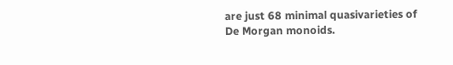are just 68 minimal quasivarieties of De Morgan monoids.